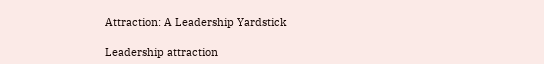Attraction: A Leadership Yardstick

Leadership attraction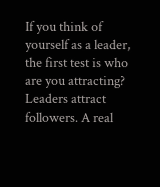If you think of yourself as a leader, the first test is who are you attracting? Leaders attract followers. A real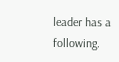leader has a following.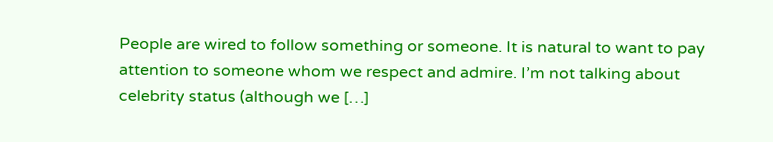People are wired to follow something or someone. It is natural to want to pay attention to someone whom we respect and admire. I’m not talking about celebrity status (although we […]